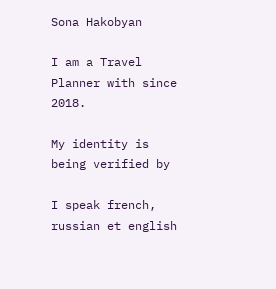Sona Hakobyan

I am a Travel Planner with since 2018.

My identity is being verified by

I speak french, russian et english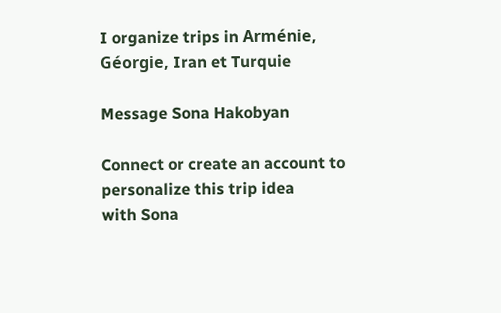I organize trips in Arménie, Géorgie, Iran et Turquie

Message Sona Hakobyan

Connect or create an account to personalize this trip idea
with Sona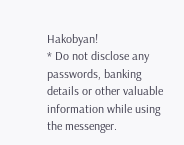Hakobyan!
* Do not disclose any passwords, banking details or other valuable information while using the messenger.